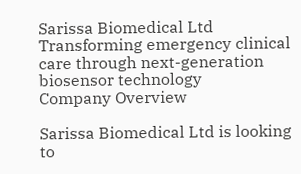Sarissa Biomedical Ltd
Transforming emergency clinical care through next-generation biosensor technology
Company Overview

Sarissa Biomedical Ltd is looking to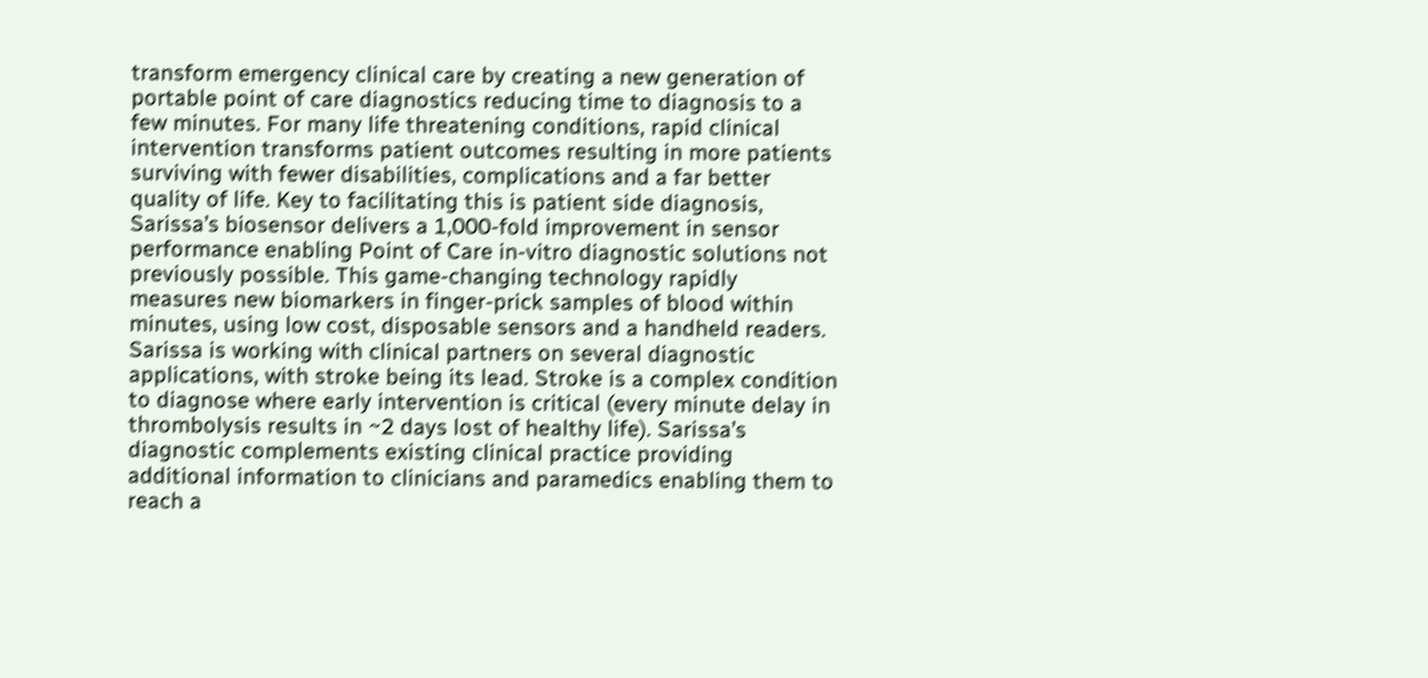transform emergency clinical care by creating a new generation of portable point of care diagnostics reducing time to diagnosis to a few minutes. For many life threatening conditions, rapid clinical intervention transforms patient outcomes resulting in more patients surviving with fewer disabilities, complications and a far better quality of life. Key to facilitating this is patient side diagnosis, Sarissa’s biosensor delivers a 1,000-fold improvement in sensor performance enabling Point of Care in-vitro diagnostic solutions not previously possible. This game-changing technology rapidly measures new biomarkers in finger-prick samples of blood within minutes, using low cost, disposable sensors and a handheld readers.
Sarissa is working with clinical partners on several diagnostic applications, with stroke being its lead. Stroke is a complex condition to diagnose where early intervention is critical (every minute delay in thrombolysis results in ~2 days lost of healthy life). Sarissa’s diagnostic complements existing clinical practice providing additional information to clinicians and paramedics enabling them to reach a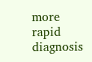more rapid diagnosis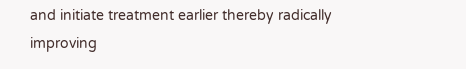and initiate treatment earlier thereby radically improving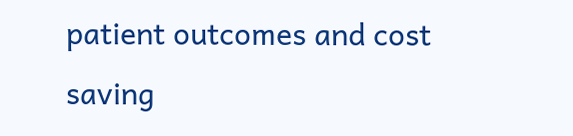patient outcomes and cost saving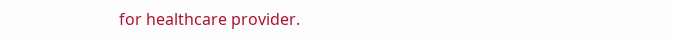for healthcare provider.